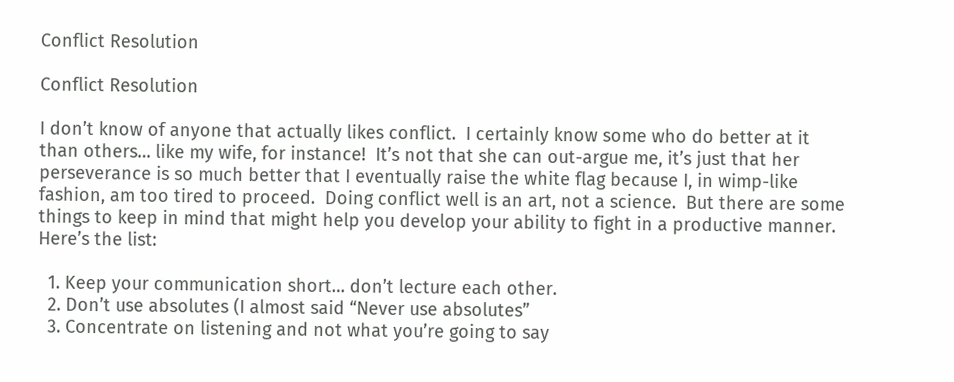Conflict Resolution

Conflict Resolution

I don’t know of anyone that actually likes conflict.  I certainly know some who do better at it than others… like my wife, for instance!  It’s not that she can out-argue me, it’s just that her perseverance is so much better that I eventually raise the white flag because I, in wimp-like fashion, am too tired to proceed.  Doing conflict well is an art, not a science.  But there are some things to keep in mind that might help you develop your ability to fight in a productive manner.  Here’s the list:

  1. Keep your communication short… don’t lecture each other.
  2. Don’t use absolutes (I almost said “Never use absolutes”
  3. Concentrate on listening and not what you’re going to say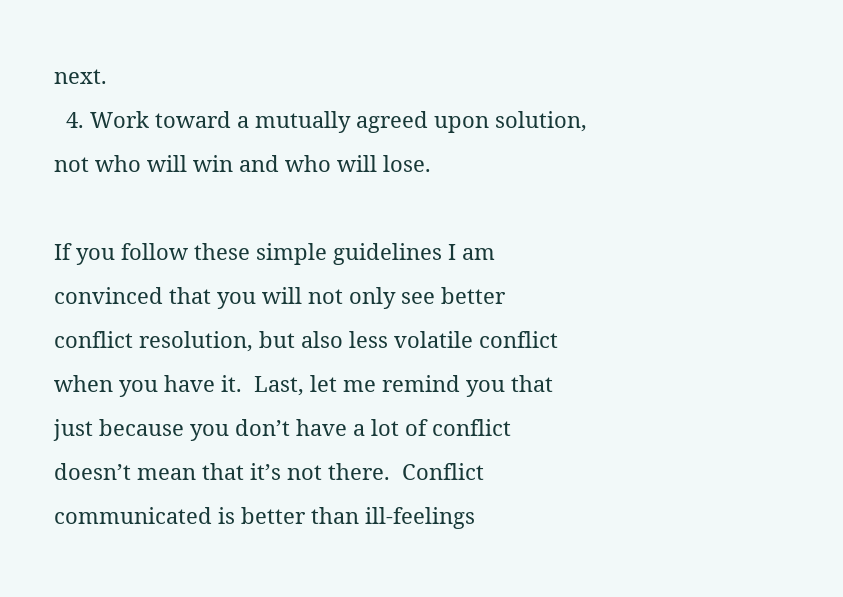next.
  4. Work toward a mutually agreed upon solution, not who will win and who will lose.

If you follow these simple guidelines I am convinced that you will not only see better conflict resolution, but also less volatile conflict when you have it.  Last, let me remind you that just because you don’t have a lot of conflict doesn’t mean that it’s not there.  Conflict communicated is better than ill-feelings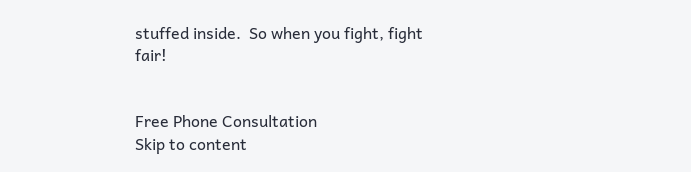stuffed inside.  So when you fight, fight fair!


Free Phone Consultation
Skip to content